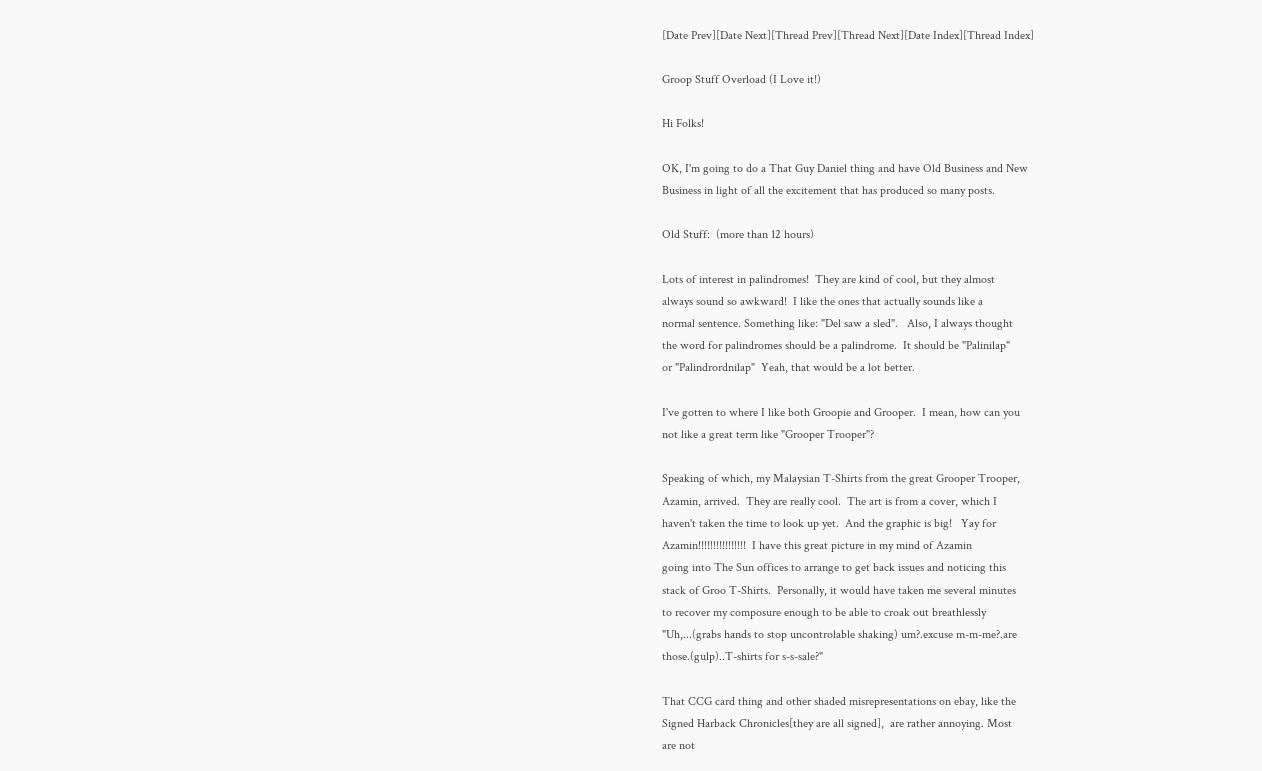[Date Prev][Date Next][Thread Prev][Thread Next][Date Index][Thread Index]

Groop Stuff Overload (I Love it!)

Hi Folks!

OK, I'm going to do a That Guy Daniel thing and have Old Business and New
Business in light of all the excitement that has produced so many posts.

Old Stuff:  (more than 12 hours)

Lots of interest in palindromes!  They are kind of cool, but they almost
always sound so awkward!  I like the ones that actually sounds like a
normal sentence. Something like: "Del saw a sled".   Also, I always thought
the word for palindromes should be a palindrome.  It should be "Palinilap"
or "Palindrordnilap"  Yeah, that would be a lot better.

I've gotten to where I like both Groopie and Grooper.  I mean, how can you
not like a great term like "Grooper Trooper"?

Speaking of which, my Malaysian T-Shirts from the great Grooper Trooper,
Azamin, arrived.  They are really cool.  The art is from a cover, which I
haven't taken the time to look up yet.  And the graphic is big!   Yay for
Azamin!!!!!!!!!!!!!!!!  I have this great picture in my mind of Azamin
going into The Sun offices to arrange to get back issues and noticing this
stack of Groo T-Shirts.  Personally, it would have taken me several minutes
to recover my composure enough to be able to croak out breathlessly
"Uh,...(grabs hands to stop uncontrolable shaking) um?.excuse m-m-me?.are
those.(gulp)..T-shirts for s-s-sale?"

That CCG card thing and other shaded misrepresentations on ebay, like the
Signed Harback Chronicles[they are all signed],  are rather annoying. Most
are not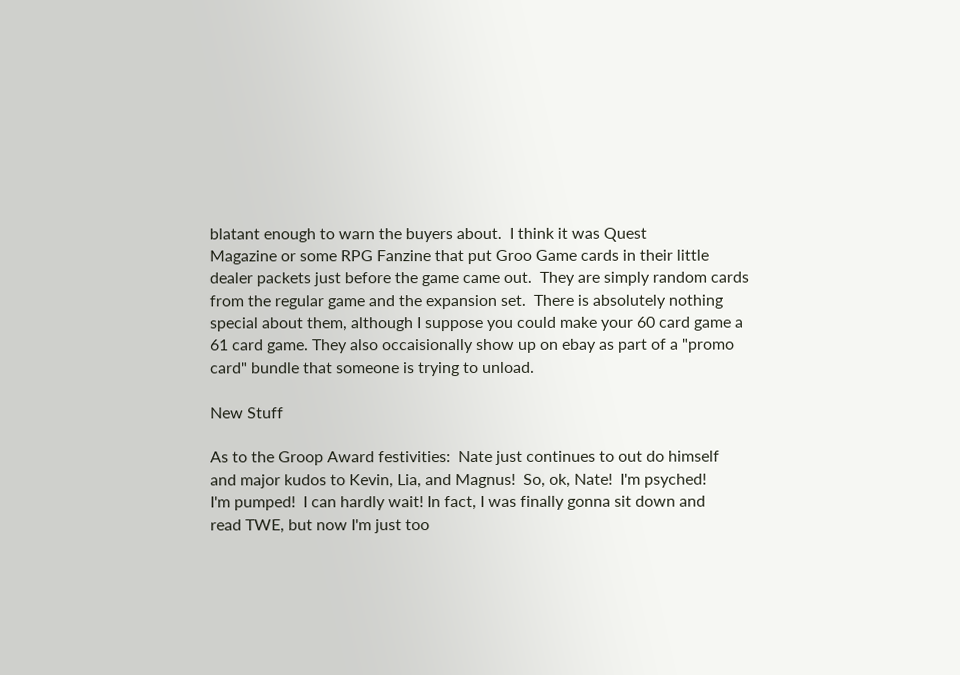blatant enough to warn the buyers about.  I think it was Quest
Magazine or some RPG Fanzine that put Groo Game cards in their little
dealer packets just before the game came out.  They are simply random cards
from the regular game and the expansion set.  There is absolutely nothing
special about them, although I suppose you could make your 60 card game a
61 card game. They also occaisionally show up on ebay as part of a "promo
card" bundle that someone is trying to unload.

New Stuff

As to the Groop Award festivities:  Nate just continues to out do himself
and major kudos to Kevin, Lia, and Magnus!  So, ok, Nate!  I'm psyched!
I'm pumped!  I can hardly wait! In fact, I was finally gonna sit down and
read TWE, but now I'm just too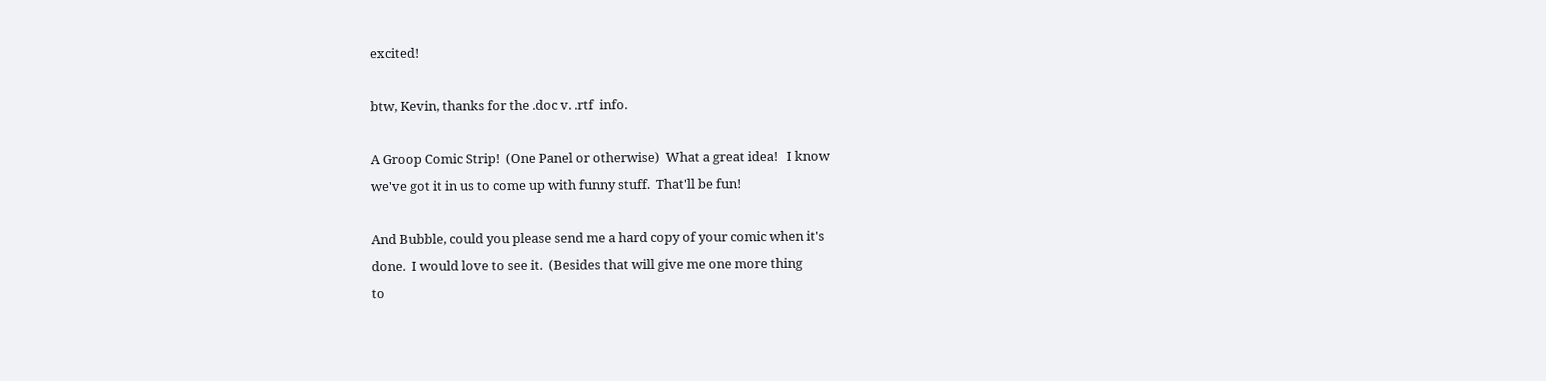excited!

btw, Kevin, thanks for the .doc v. .rtf  info.

A Groop Comic Strip!  (One Panel or otherwise)  What a great idea!   I know
we've got it in us to come up with funny stuff.  That'll be fun!

And Bubble, could you please send me a hard copy of your comic when it's
done.  I would love to see it.  (Besides that will give me one more thing
to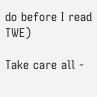do before I read TWE)

Take care all -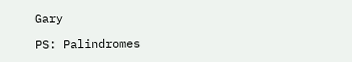Gary

PS: Palindromes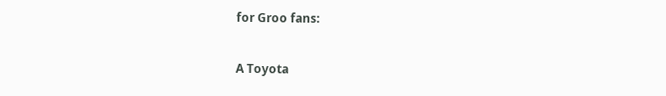for Groo fans:

A Toyota